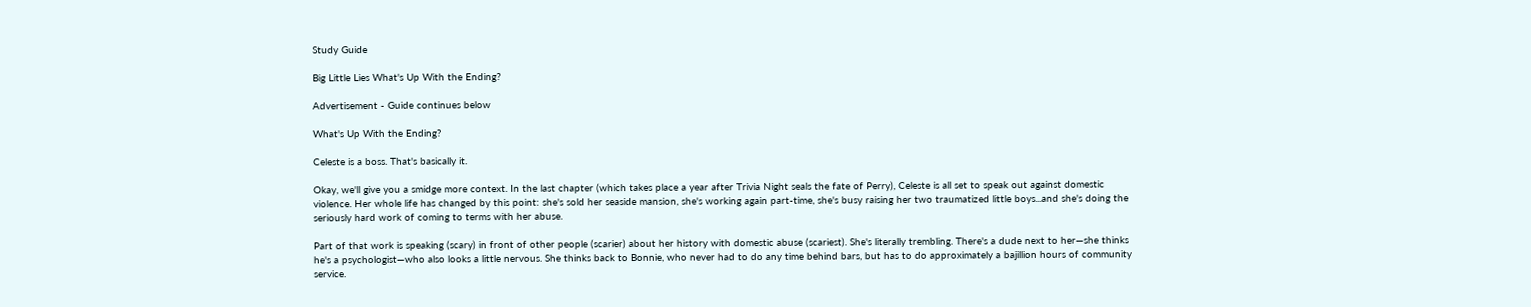Study Guide

Big Little Lies What's Up With the Ending?

Advertisement - Guide continues below

What's Up With the Ending?

Celeste is a boss. That's basically it.

Okay, we'll give you a smidge more context. In the last chapter (which takes place a year after Trivia Night seals the fate of Perry), Celeste is all set to speak out against domestic violence. Her whole life has changed by this point: she's sold her seaside mansion, she's working again part-time, she's busy raising her two traumatized little boys...and she's doing the seriously hard work of coming to terms with her abuse.

Part of that work is speaking (scary) in front of other people (scarier) about her history with domestic abuse (scariest). She's literally trembling. There's a dude next to her—she thinks he's a psychologist—who also looks a little nervous. She thinks back to Bonnie, who never had to do any time behind bars, but has to do approximately a bajillion hours of community service.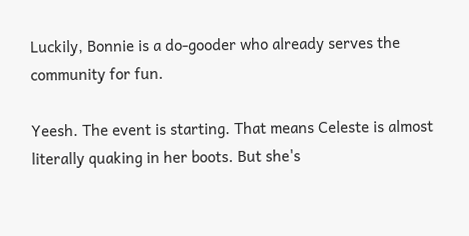Luckily, Bonnie is a do-gooder who already serves the community for fun.

Yeesh. The event is starting. That means Celeste is almost literally quaking in her boots. But she's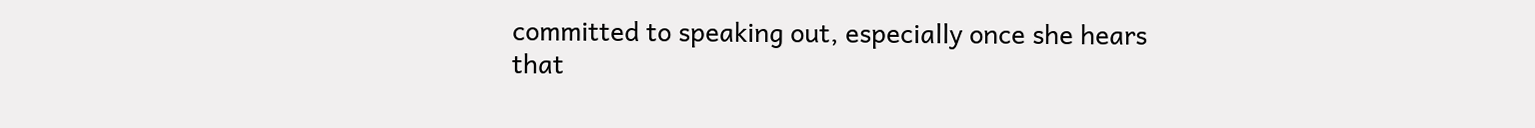committed to speaking out, especially once she hears that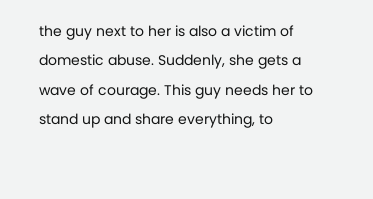the guy next to her is also a victim of domestic abuse. Suddenly, she gets a wave of courage. This guy needs her to stand up and share everything, to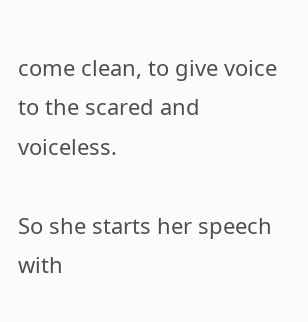come clean, to give voice to the scared and voiceless.

So she starts her speech with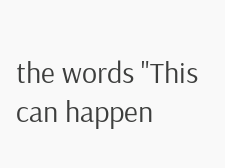the words "This can happen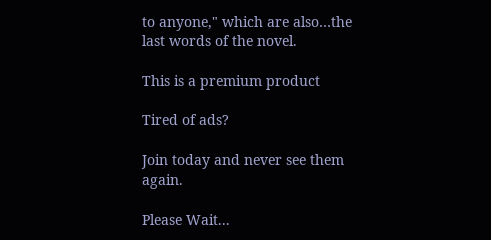to anyone," which are also…the last words of the novel.

This is a premium product

Tired of ads?

Join today and never see them again.

Please Wait...